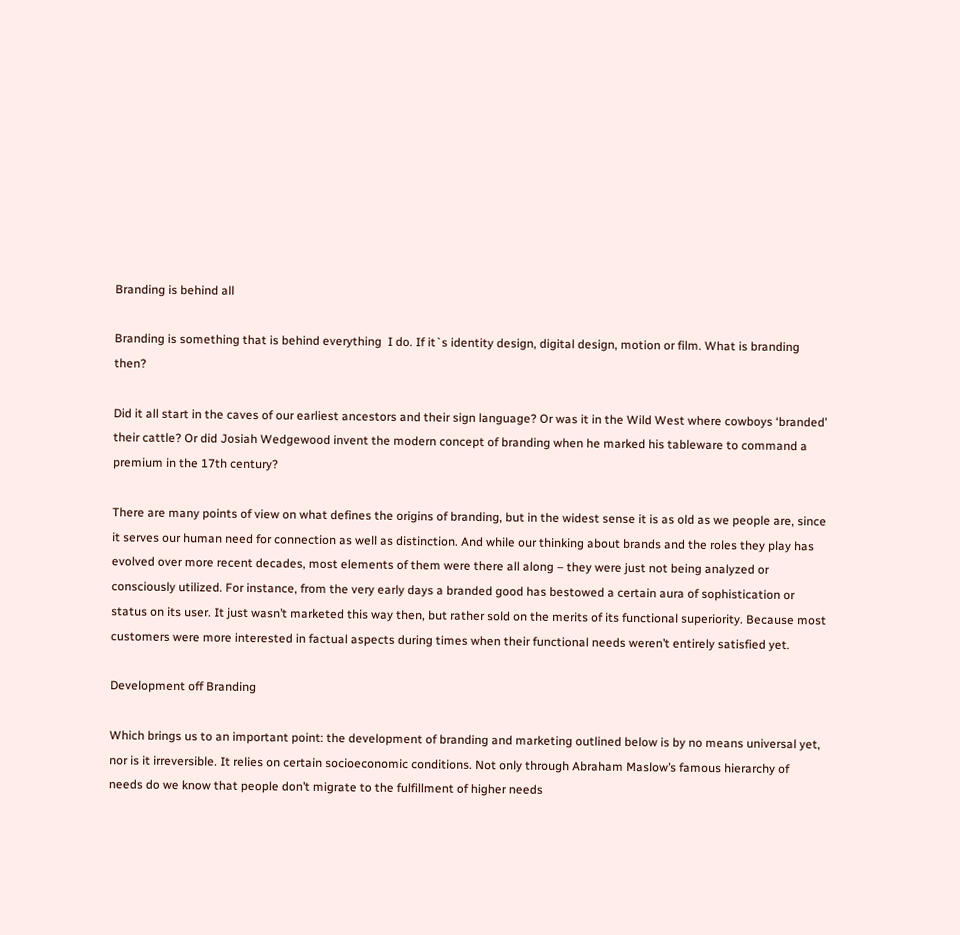Branding is behind all

Branding is something that is behind everything  I do. If it`s identity design, digital design, motion or film. What is branding then?

Did it all start in the caves of our earliest ancestors and their sign language? Or was it in the Wild West where cowboys ‘branded’ their cattle? Or did Josiah Wedgewood invent the modern concept of branding when he marked his tableware to command a premium in the 17th century?

There are many points of view on what defines the origins of branding, but in the widest sense it is as old as we people are, since it serves our human need for connection as well as distinction. And while our thinking about brands and the roles they play has evolved over more recent decades, most elements of them were there all along – they were just not being analyzed or consciously utilized. For instance, from the very early days a branded good has bestowed a certain aura of sophistication or status on its user. It just wasn’t marketed this way then, but rather sold on the merits of its functional superiority. Because most customers were more interested in factual aspects during times when their functional needs weren’t entirely satisfied yet.

Development off Branding

Which brings us to an important point: the development of branding and marketing outlined below is by no means universal yet, nor is it irreversible. It relies on certain socioeconomic conditions. Not only through Abraham Maslow’s famous hierarchy of needs do we know that people don’t migrate to the fulfillment of higher needs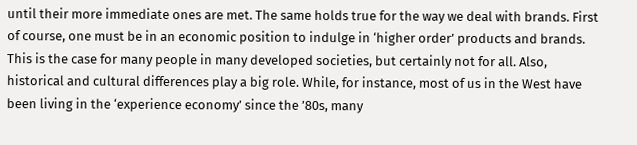until their more immediate ones are met. The same holds true for the way we deal with brands. First of course, one must be in an economic position to indulge in ‘higher order’ products and brands. This is the case for many people in many developed societies, but certainly not for all. Also, historical and cultural differences play a big role. While, for instance, most of us in the West have been living in the ‘experience economy’ since the ’80s, many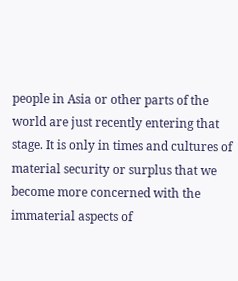people in Asia or other parts of the world are just recently entering that stage. It is only in times and cultures of material security or surplus that we become more concerned with the immaterial aspects of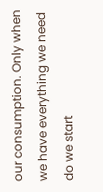our consumption. Only when we have everything we need do we start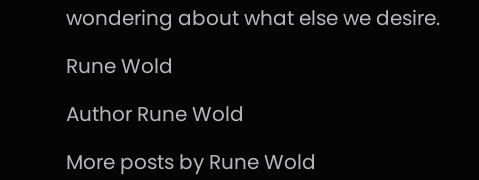wondering about what else we desire.

Rune Wold

Author Rune Wold

More posts by Rune Wold